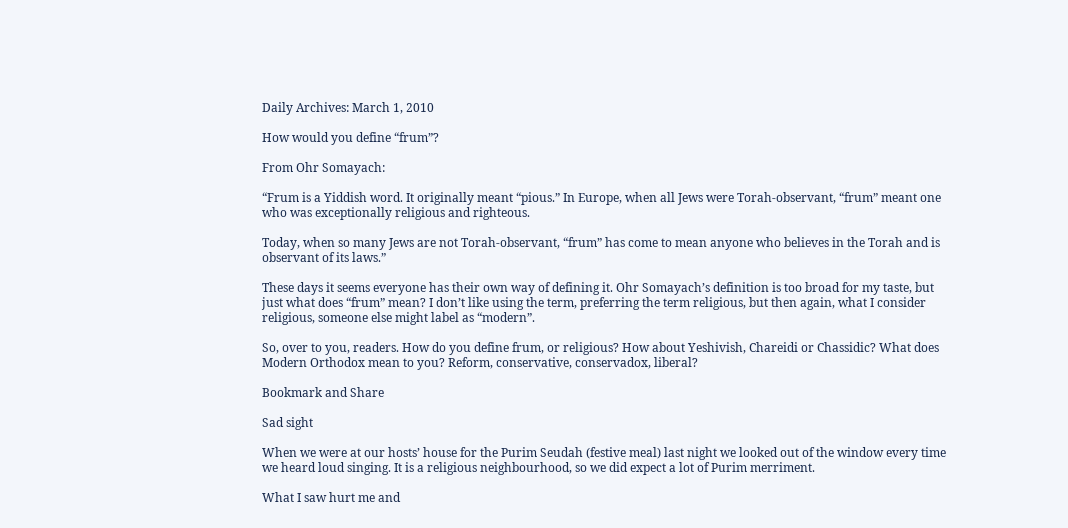Daily Archives: March 1, 2010

How would you define “frum”?

From Ohr Somayach:

“Frum is a Yiddish word. It originally meant “pious.” In Europe, when all Jews were Torah-observant, “frum” meant one who was exceptionally religious and righteous.

Today, when so many Jews are not Torah-observant, “frum” has come to mean anyone who believes in the Torah and is observant of its laws.”

These days it seems everyone has their own way of defining it. Ohr Somayach’s definition is too broad for my taste, but just what does “frum” mean? I don’t like using the term, preferring the term religious, but then again, what I consider religious, someone else might label as “modern”.

So, over to you, readers. How do you define frum, or religious? How about Yeshivish, Chareidi or Chassidic? What does Modern Orthodox mean to you? Reform, conservative, conservadox, liberal?

Bookmark and Share

Sad sight

When we were at our hosts’ house for the Purim Seudah (festive meal) last night we looked out of the window every time we heard loud singing. It is a religious neighbourhood, so we did expect a lot of Purim merriment.

What I saw hurt me and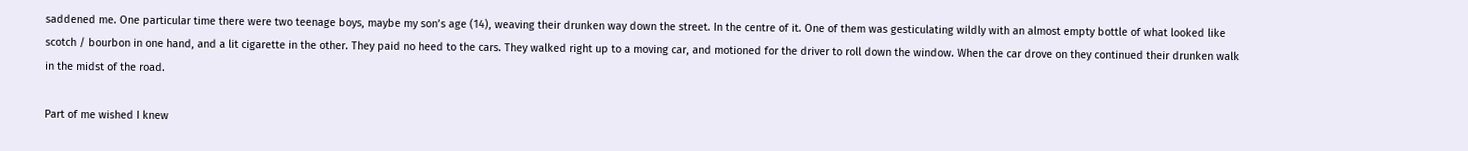saddened me. One particular time there were two teenage boys, maybe my son’s age (14), weaving their drunken way down the street. In the centre of it. One of them was gesticulating wildly with an almost empty bottle of what looked like scotch / bourbon in one hand, and a lit cigarette in the other. They paid no heed to the cars. They walked right up to a moving car, and motioned for the driver to roll down the window. When the car drove on they continued their drunken walk in the midst of the road.

Part of me wished I knew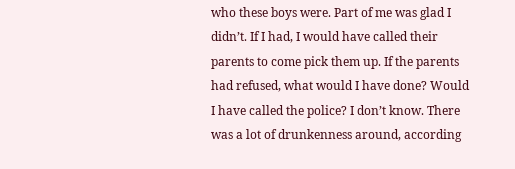who these boys were. Part of me was glad I didn’t. If I had, I would have called their parents to come pick them up. If the parents had refused, what would I have done? Would I have called the police? I don’t know. There was a lot of drunkenness around, according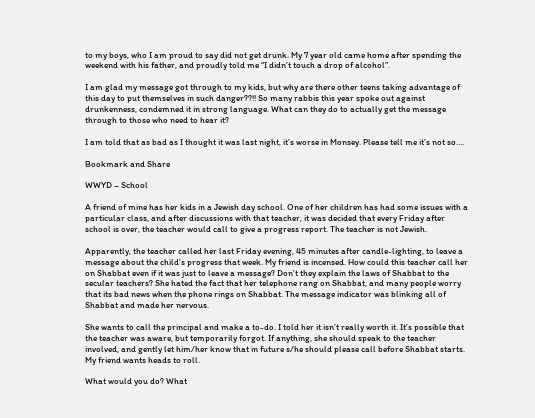to my boys, who I am proud to say did not get drunk. My 7 year old came home after spending the weekend with his father, and proudly told me “I didn’t touch a drop of alcohol”.

I am glad my message got through to my kids, but why are there other teens taking advantage of this day to put themselves in such danger??!! So many rabbis this year spoke out against drunkenness, condemned it in strong language. What can they do to actually get the message through to those who need to hear it?

I am told that as bad as I thought it was last night, it’s worse in Monsey. Please tell me it’s not so….

Bookmark and Share

WWYD – School

A friend of mine has her kids in a Jewish day school. One of her children has had some issues with a particular class, and after discussions with that teacher, it was decided that every Friday after school is over, the teacher would call to give a progress report. The teacher is not Jewish.

Apparently, the teacher called her last Friday evening, 45 minutes after candle-lighting, to leave a message about the child’s progress that week. My friend is incensed. How could this teacher call her on Shabbat even if it was just to leave a message? Don’t they explain the laws of Shabbat to the secular teachers? She hated the fact that her telephone rang on Shabbat, and many people worry that its bad news when the phone rings on Shabbat. The message indicator was blinking all of Shabbat and made her nervous.

She wants to call the principal and make a to-do. I told her it isn’t really worth it. It’s possible that the teacher was aware, but temporarily forgot. If anything, she should speak to the teacher involved, and gently let him/her know that in future s/he should please call before Shabbat starts. My friend wants heads to roll.

What would you do? What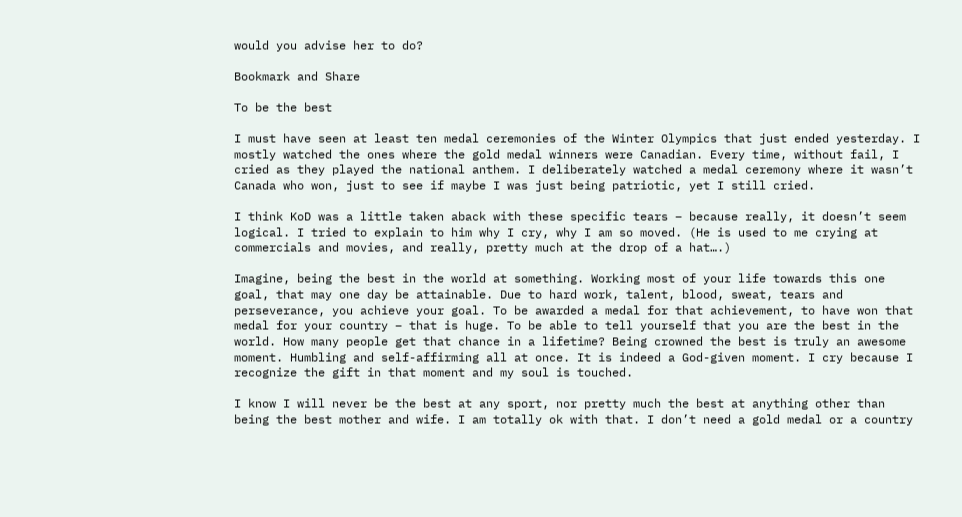would you advise her to do?

Bookmark and Share

To be the best

I must have seen at least ten medal ceremonies of the Winter Olympics that just ended yesterday. I mostly watched the ones where the gold medal winners were Canadian. Every time, without fail, I cried as they played the national anthem. I deliberately watched a medal ceremony where it wasn’t Canada who won, just to see if maybe I was just being patriotic, yet I still cried.

I think KoD was a little taken aback with these specific tears – because really, it doesn’t seem logical. I tried to explain to him why I cry, why I am so moved. (He is used to me crying at commercials and movies, and really, pretty much at the drop of a hat….)

Imagine, being the best in the world at something. Working most of your life towards this one goal, that may one day be attainable. Due to hard work, talent, blood, sweat, tears and perseverance, you achieve your goal. To be awarded a medal for that achievement, to have won that medal for your country – that is huge. To be able to tell yourself that you are the best in the world. How many people get that chance in a lifetime? Being crowned the best is truly an awesome moment. Humbling and self-affirming all at once. It is indeed a God-given moment. I cry because I recognize the gift in that moment and my soul is touched.

I know I will never be the best at any sport, nor pretty much the best at anything other than being the best mother and wife. I am totally ok with that. I don’t need a gold medal or a country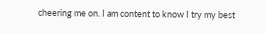cheering me on. I am content to know I try my best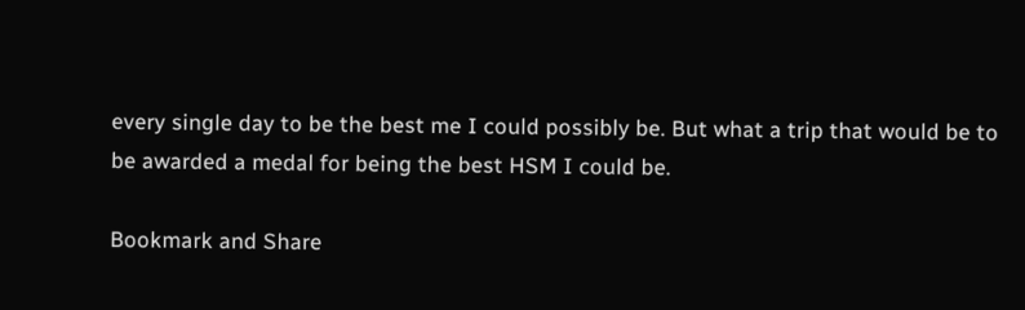every single day to be the best me I could possibly be. But what a trip that would be to be awarded a medal for being the best HSM I could be.

Bookmark and Share